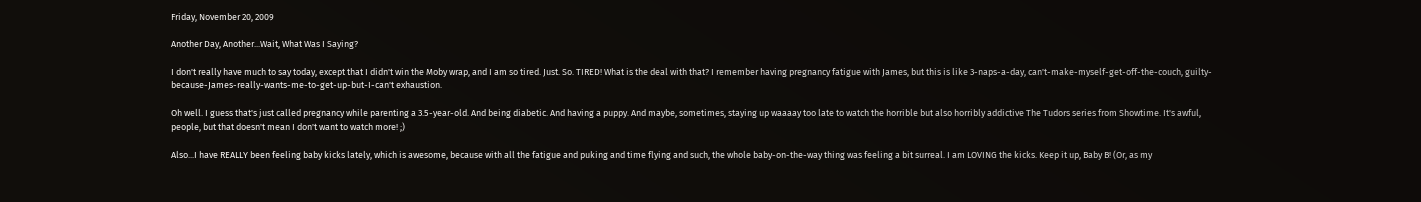Friday, November 20, 2009

Another Day, Another...Wait, What Was I Saying?

I don't really have much to say today, except that I didn't win the Moby wrap, and I am so tired. Just. So. TIRED! What is the deal with that? I remember having pregnancy fatigue with James, but this is like 3-naps-a-day, can't-make-myself-get-off-the-couch, guilty-because-James-really-wants-me-to-get-up-but-I-can't exhaustion.

Oh well. I guess that's just called pregnancy while parenting a 3.5-year-old. And being diabetic. And having a puppy. And maybe, sometimes, staying up waaaay too late to watch the horrible but also horribly addictive The Tudors series from Showtime. It's awful, people, but that doesn't mean I don't want to watch more! ;)

Also...I have REALLY been feeling baby kicks lately, which is awesome, because with all the fatigue and puking and time flying and such, the whole baby-on-the-way thing was feeling a bit surreal. I am LOVING the kicks. Keep it up, Baby B! (Or, as my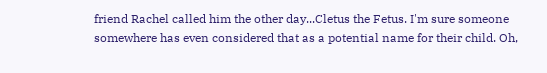friend Rachel called him the other day...Cletus the Fetus. I'm sure someone somewhere has even considered that as a potential name for their child. Oh,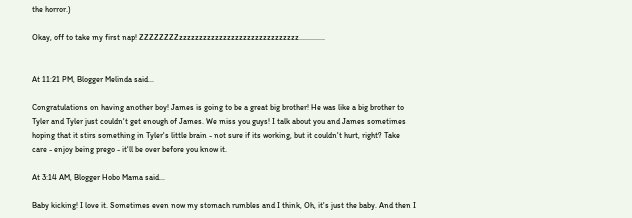the horror.)

Okay, off to take my first nap! ZZZZZZZZzzzzzzzzzzzzzzzzzzzzzzzzzzzzzz.............


At 11:21 PM, Blogger Melinda said...

Congratulations on having another boy! James is going to be a great big brother! He was like a big brother to Tyler and Tyler just couldn't get enough of James. We miss you guys! I talk about you and James sometimes hoping that it stirs something in Tyler's little brain - not sure if its working, but it couldn't hurt, right? Take care - enjoy being prego - it'll be over before you know it.

At 3:14 AM, Blogger Hobo Mama said...

Baby kicking! I love it. Sometimes even now my stomach rumbles and I think, Oh, it's just the baby. And then I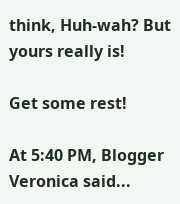think, Huh-wah? But yours really is!

Get some rest!

At 5:40 PM, Blogger Veronica said...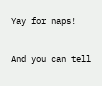Yay for naps!

And you can tell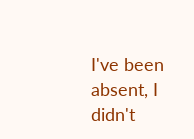I've been absent, I didn't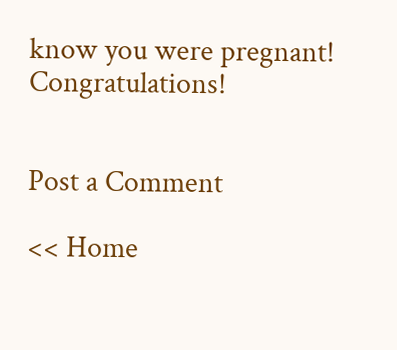know you were pregnant! Congratulations!


Post a Comment

<< Home